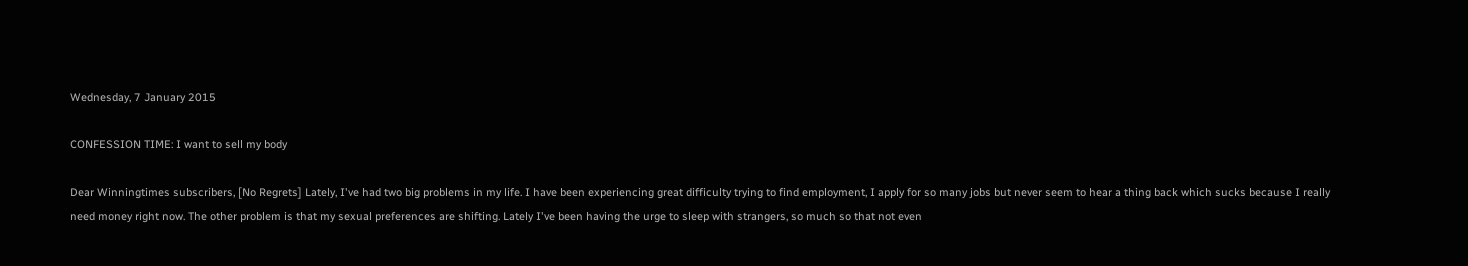Wednesday, 7 January 2015

CONFESSION TIME: I want to sell my body

Dear Winningtimes subscribers, [No Regrets] Lately, I've had two big problems in my life. I have been experiencing great difficulty trying to find employment, I apply for so many jobs but never seem to hear a thing back which sucks because I really need money right now. The other problem is that my sexual preferences are shifting. Lately I've been having the urge to sleep with strangers, so much so that not even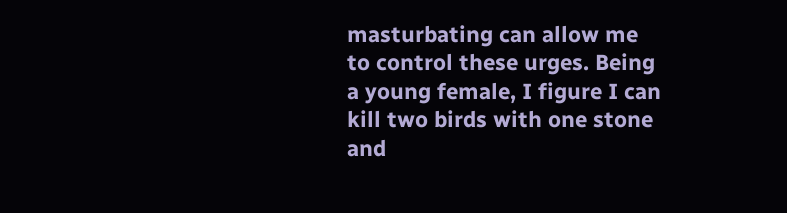masturbating can allow me to control these urges. Being a young female, I figure I can kill two birds with one stone and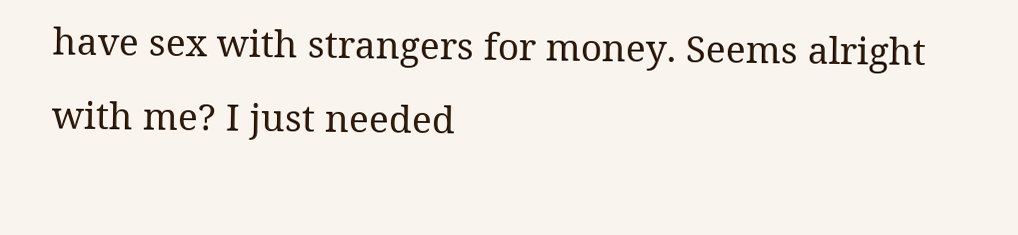have sex with strangers for money. Seems alright with me? I just needed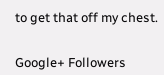to get that off my chest.


Google+ Followers